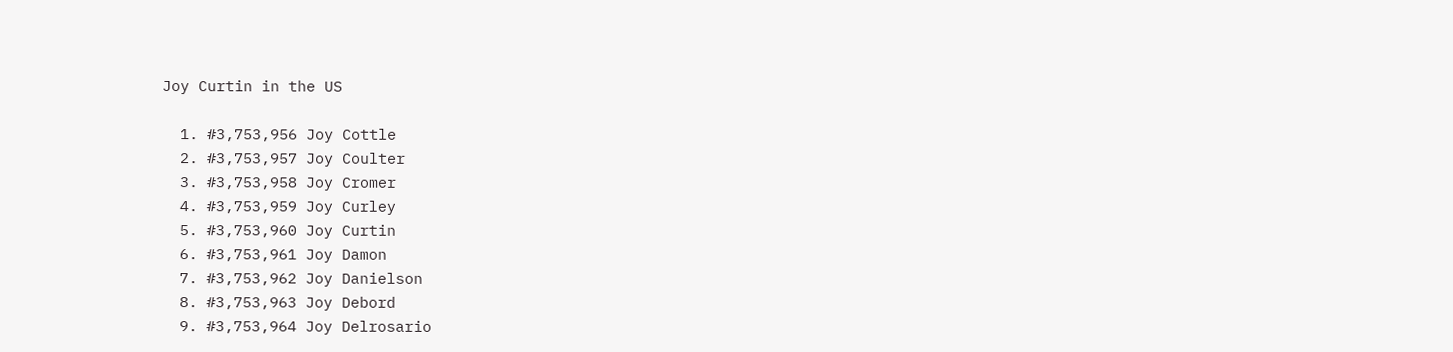Joy Curtin in the US

  1. #3,753,956 Joy Cottle
  2. #3,753,957 Joy Coulter
  3. #3,753,958 Joy Cromer
  4. #3,753,959 Joy Curley
  5. #3,753,960 Joy Curtin
  6. #3,753,961 Joy Damon
  7. #3,753,962 Joy Danielson
  8. #3,753,963 Joy Debord
  9. #3,753,964 Joy Delrosario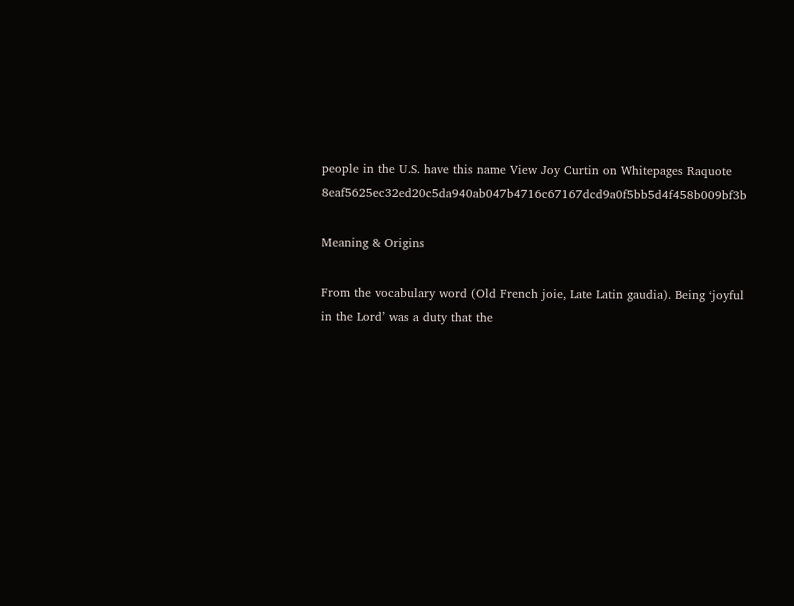people in the U.S. have this name View Joy Curtin on Whitepages Raquote 8eaf5625ec32ed20c5da940ab047b4716c67167dcd9a0f5bb5d4f458b009bf3b

Meaning & Origins

From the vocabulary word (Old French joie, Late Latin gaudia). Being ‘joyful in the Lord’ was a duty that the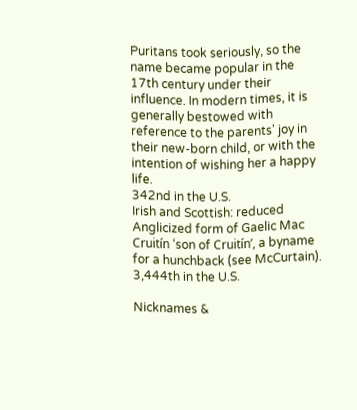Puritans took seriously, so the name became popular in the 17th century under their influence. In modern times, it is generally bestowed with reference to the parents' joy in their new-born child, or with the intention of wishing her a happy life.
342nd in the U.S.
Irish and Scottish: reduced Anglicized form of Gaelic Mac Cruitín ‘son of Cruitín’, a byname for a hunchback (see McCurtain).
3,444th in the U.S.

Nicknames &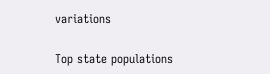variations

Top state populations